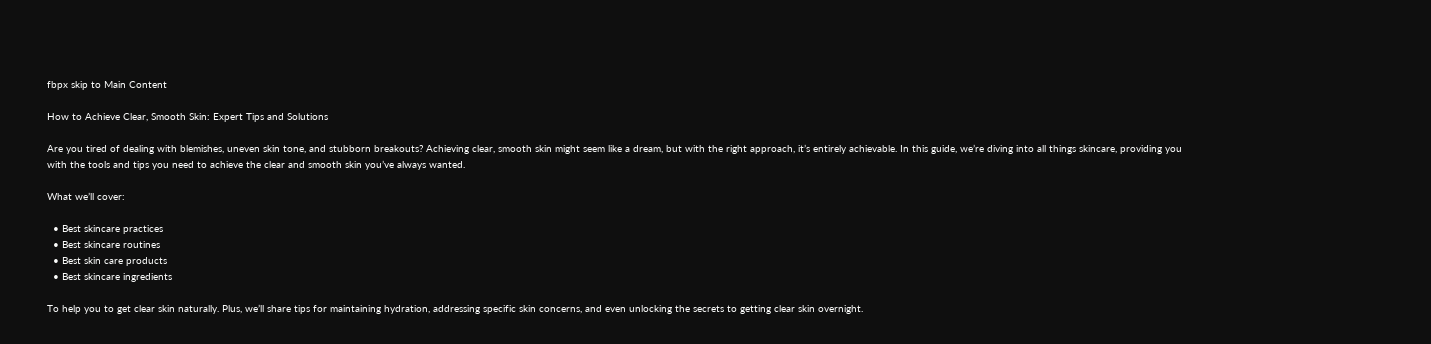fbpx skip to Main Content

How to Achieve Clear, Smooth Skin: Expert Tips and Solutions

Are you tired of dealing with blemishes, uneven skin tone, and stubborn breakouts? Achieving clear, smooth skin might seem like a dream, but with the right approach, it’s entirely achievable. In this guide, we’re diving into all things skincare, providing you with the tools and tips you need to achieve the clear and smooth skin you’ve always wanted.

What we’ll cover:

  • Best skincare practices
  • Best skincare routines
  • Best skin care products
  • Best skincare ingredients

To help you to get clear skin naturally. Plus, we’ll share tips for maintaining hydration, addressing specific skin concerns, and even unlocking the secrets to getting clear skin overnight.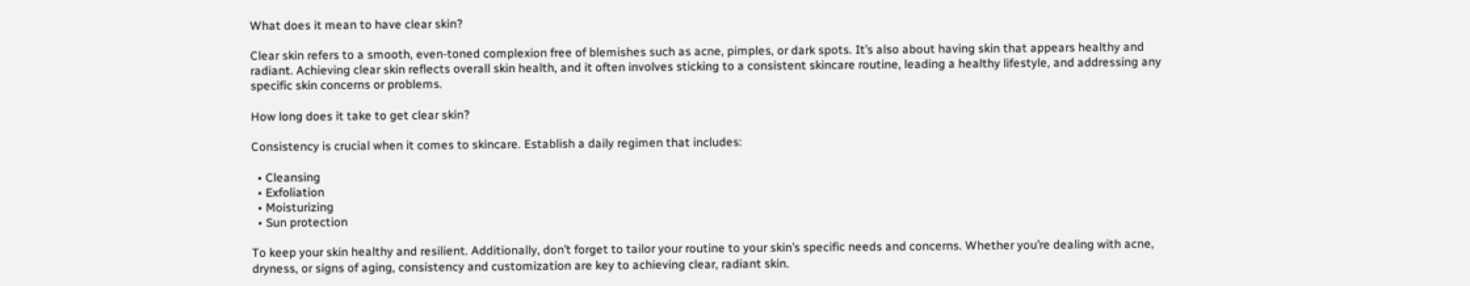What does it mean to have clear skin?

Clear skin refers to a smooth, even-toned complexion free of blemishes such as acne, pimples, or dark spots. It’s also about having skin that appears healthy and radiant. Achieving clear skin reflects overall skin health, and it often involves sticking to a consistent skincare routine, leading a healthy lifestyle, and addressing any specific skin concerns or problems.

How long does it take to get clear skin?

Consistency is crucial when it comes to skincare. Establish a daily regimen that includes:

  • Cleansing
  • Exfoliation
  • Moisturizing
  • Sun protection

To keep your skin healthy and resilient. Additionally, don’t forget to tailor your routine to your skin’s specific needs and concerns. Whether you’re dealing with acne, dryness, or signs of aging, consistency and customization are key to achieving clear, radiant skin.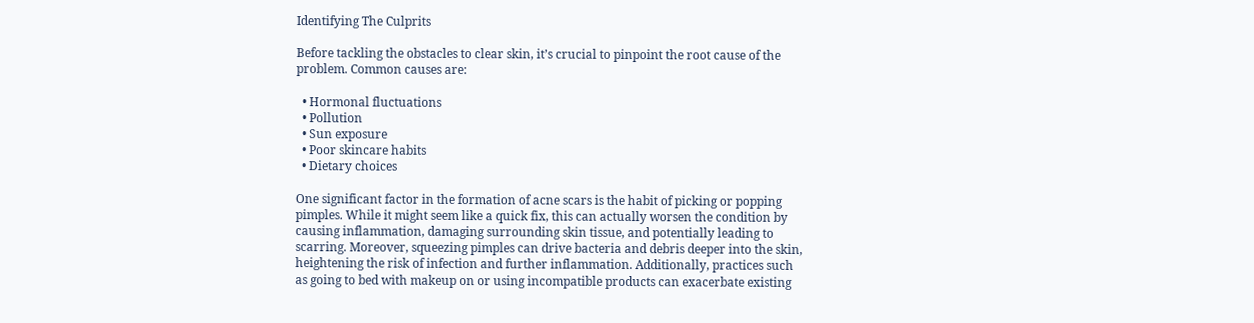Identifying The Culprits

Before tackling the obstacles to clear skin, it’s crucial to pinpoint the root cause of the problem. Common causes are:

  • Hormonal fluctuations
  • Pollution
  • Sun exposure
  • Poor skincare habits
  • Dietary choices

One significant factor in the formation of acne scars is the habit of picking or popping pimples. While it might seem like a quick fix, this can actually worsen the condition by causing inflammation, damaging surrounding skin tissue, and potentially leading to scarring. Moreover, squeezing pimples can drive bacteria and debris deeper into the skin, heightening the risk of infection and further inflammation. Additionally, practices such as going to bed with makeup on or using incompatible products can exacerbate existing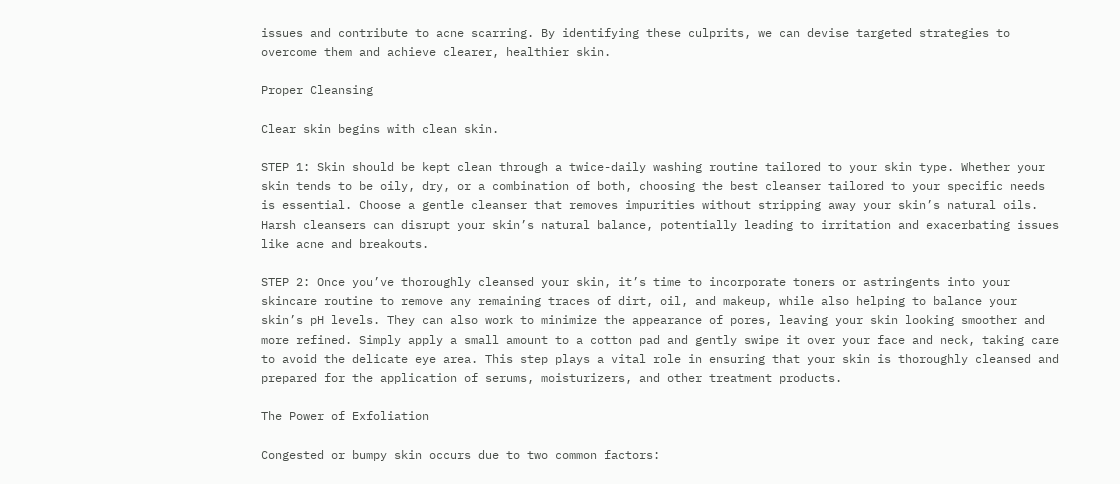issues and contribute to acne scarring. By identifying these culprits, we can devise targeted strategies to overcome them and achieve clearer, healthier skin.

Proper Cleansing

Clear skin begins with clean skin.

STEP 1: Skin should be kept clean through a twice-daily washing routine tailored to your skin type. Whether your skin tends to be oily, dry, or a combination of both, choosing the best cleanser tailored to your specific needs is essential. Choose a gentle cleanser that removes impurities without stripping away your skin’s natural oils. Harsh cleansers can disrupt your skin’s natural balance, potentially leading to irritation and exacerbating issues like acne and breakouts.

STEP 2: Once you’ve thoroughly cleansed your skin, it’s time to incorporate toners or astringents into your skincare routine to remove any remaining traces of dirt, oil, and makeup, while also helping to balance your skin’s pH levels. They can also work to minimize the appearance of pores, leaving your skin looking smoother and more refined. Simply apply a small amount to a cotton pad and gently swipe it over your face and neck, taking care to avoid the delicate eye area. This step plays a vital role in ensuring that your skin is thoroughly cleansed and prepared for the application of serums, moisturizers, and other treatment products.

The Power of Exfoliation

Congested or bumpy skin occurs due to two common factors: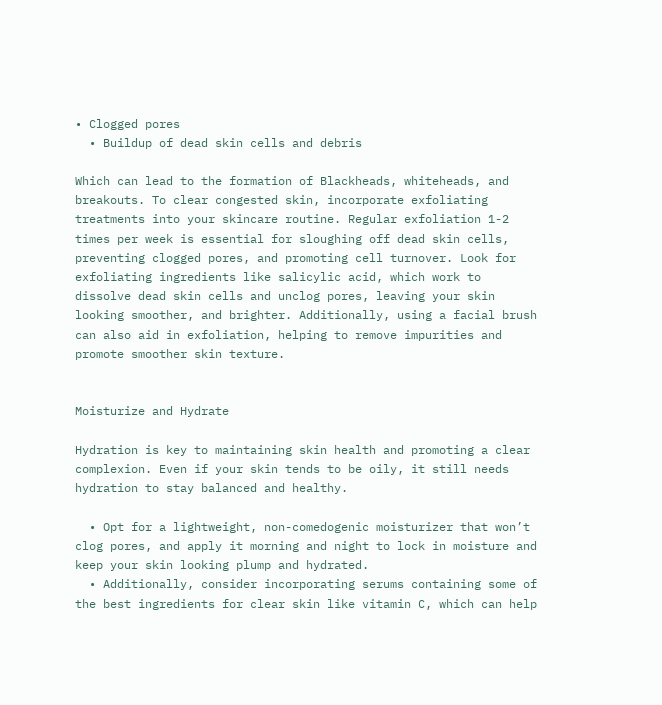• Clogged pores
  • Buildup of dead skin cells and debris

Which can lead to the formation of Blackheads, whiteheads, and breakouts. To clear congested skin, incorporate exfoliating treatments into your skincare routine. Regular exfoliation 1-2 times per week is essential for sloughing off dead skin cells, preventing clogged pores, and promoting cell turnover. Look for exfoliating ingredients like salicylic acid, which work to dissolve dead skin cells and unclog pores, leaving your skin looking smoother, and brighter. Additionally, using a facial brush can also aid in exfoliation, helping to remove impurities and promote smoother skin texture.


Moisturize and Hydrate

Hydration is key to maintaining skin health and promoting a clear complexion. Even if your skin tends to be oily, it still needs hydration to stay balanced and healthy.

  • Opt for a lightweight, non-comedogenic moisturizer that won’t clog pores, and apply it morning and night to lock in moisture and keep your skin looking plump and hydrated.
  • Additionally, consider incorporating serums containing some of the best ingredients for clear skin like vitamin C, which can help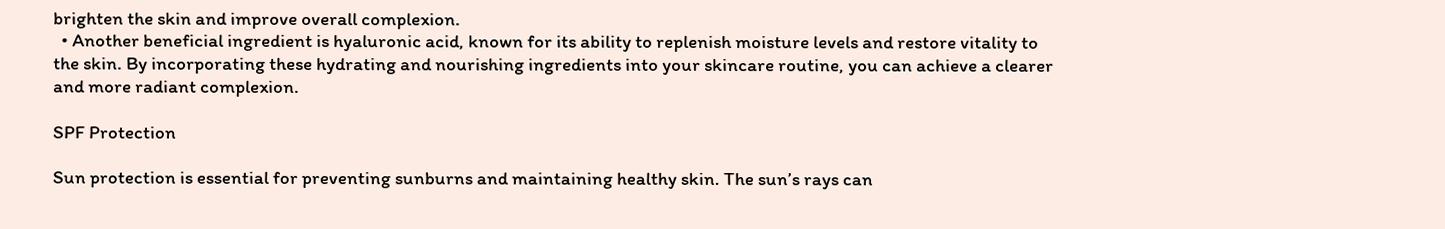brighten the skin and improve overall complexion.
  • Another beneficial ingredient is hyaluronic acid, known for its ability to replenish moisture levels and restore vitality to the skin. By incorporating these hydrating and nourishing ingredients into your skincare routine, you can achieve a clearer and more radiant complexion.

SPF Protection

Sun protection is essential for preventing sunburns and maintaining healthy skin. The sun’s rays can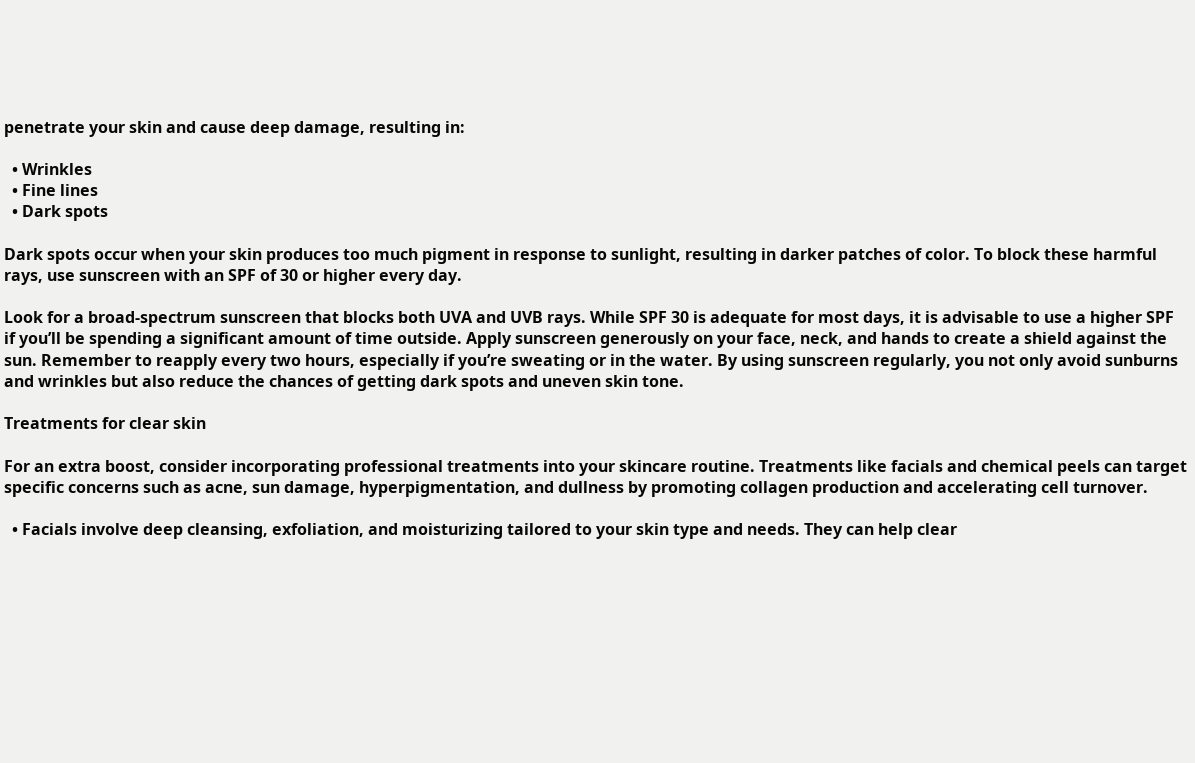penetrate your skin and cause deep damage, resulting in:

  • Wrinkles
  • Fine lines
  • Dark spots

Dark spots occur when your skin produces too much pigment in response to sunlight, resulting in darker patches of color. To block these harmful rays, use sunscreen with an SPF of 30 or higher every day.

Look for a broad-spectrum sunscreen that blocks both UVA and UVB rays. While SPF 30 is adequate for most days, it is advisable to use a higher SPF if you’ll be spending a significant amount of time outside. Apply sunscreen generously on your face, neck, and hands to create a shield against the sun. Remember to reapply every two hours, especially if you’re sweating or in the water. By using sunscreen regularly, you not only avoid sunburns and wrinkles but also reduce the chances of getting dark spots and uneven skin tone.

Treatments for clear skin

For an extra boost, consider incorporating professional treatments into your skincare routine. Treatments like facials and chemical peels can target specific concerns such as acne, sun damage, hyperpigmentation, and dullness by promoting collagen production and accelerating cell turnover.

  • Facials involve deep cleansing, exfoliation, and moisturizing tailored to your skin type and needs. They can help clear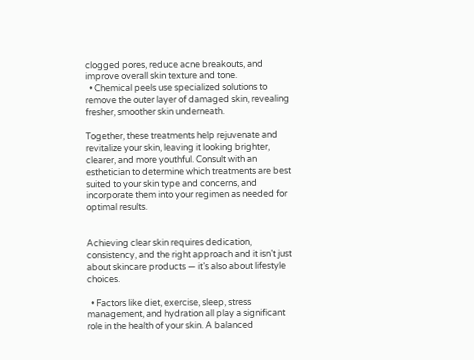clogged pores, reduce acne breakouts, and improve overall skin texture and tone.
  • Chemical peels use specialized solutions to remove the outer layer of damaged skin, revealing fresher, smoother skin underneath.

Together, these treatments help rejuvenate and revitalize your skin, leaving it looking brighter, clearer, and more youthful. Consult with an esthetician to determine which treatments are best suited to your skin type and concerns, and incorporate them into your regimen as needed for optimal results.


Achieving clear skin requires dedication, consistency, and the right approach and it isn’t just about skincare products — it’s also about lifestyle choices.

  • Factors like diet, exercise, sleep, stress management, and hydration all play a significant role in the health of your skin. A balanced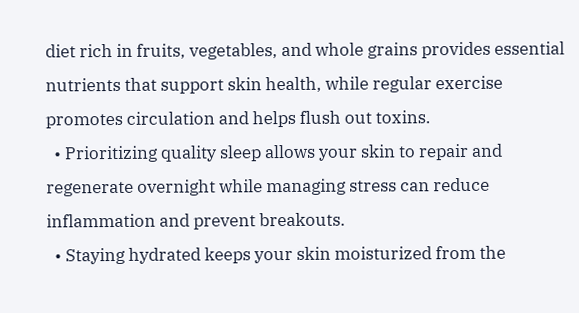diet rich in fruits, vegetables, and whole grains provides essential nutrients that support skin health, while regular exercise promotes circulation and helps flush out toxins.
  • Prioritizing quality sleep allows your skin to repair and regenerate overnight while managing stress can reduce inflammation and prevent breakouts.
  • Staying hydrated keeps your skin moisturized from the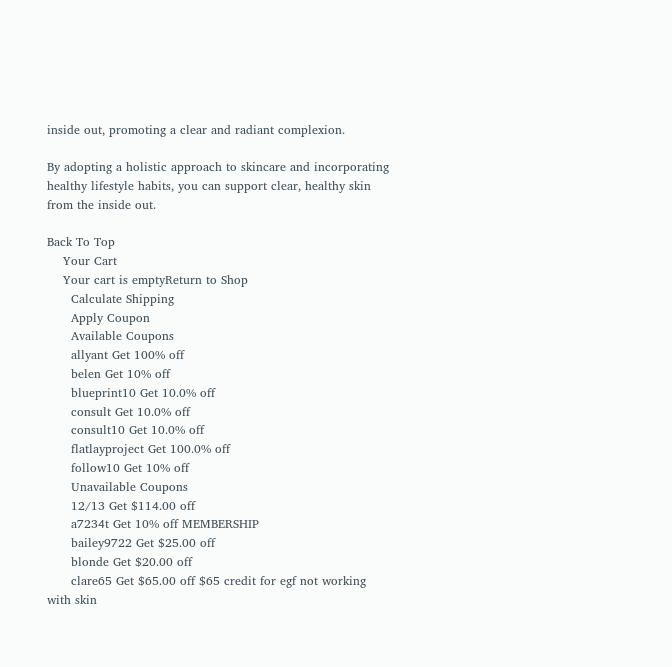inside out, promoting a clear and radiant complexion.

By adopting a holistic approach to skincare and incorporating healthy lifestyle habits, you can support clear, healthy skin from the inside out.

Back To Top
    Your Cart
    Your cart is emptyReturn to Shop
      Calculate Shipping
      Apply Coupon
      Available Coupons
      allyant Get 100% off
      belen Get 10% off
      blueprint10 Get 10.0% off
      consult Get 10.0% off
      consult10 Get 10.0% off
      flatlayproject Get 100.0% off
      follow10 Get 10% off
      Unavailable Coupons
      12/13 Get $114.00 off
      a7234t Get 10% off MEMBERSHIP
      bailey9722 Get $25.00 off
      blonde Get $20.00 off
      clare65 Get $65.00 off $65 credit for egf not working with skin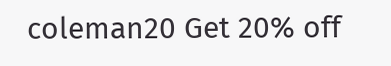coleman20 Get 20% off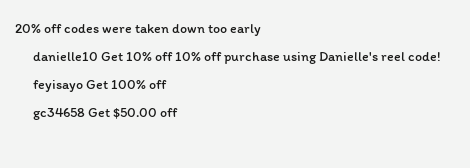20% off codes were taken down too early
      danielle10 Get 10% off 10% off purchase using Danielle's reel code!
      feyisayo Get 100% off
      gc34658 Get $50.00 off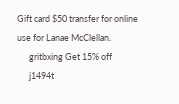Gift card $50 transfer for online use for Lanae McClellan.
      gritbxing Get 15% off
      j1494t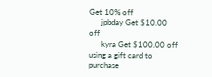Get 10% off
      jpbday Get $10.00 off
      kyra Get $100.00 off using a gift card to purchase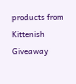products from Kittenish Giveaway